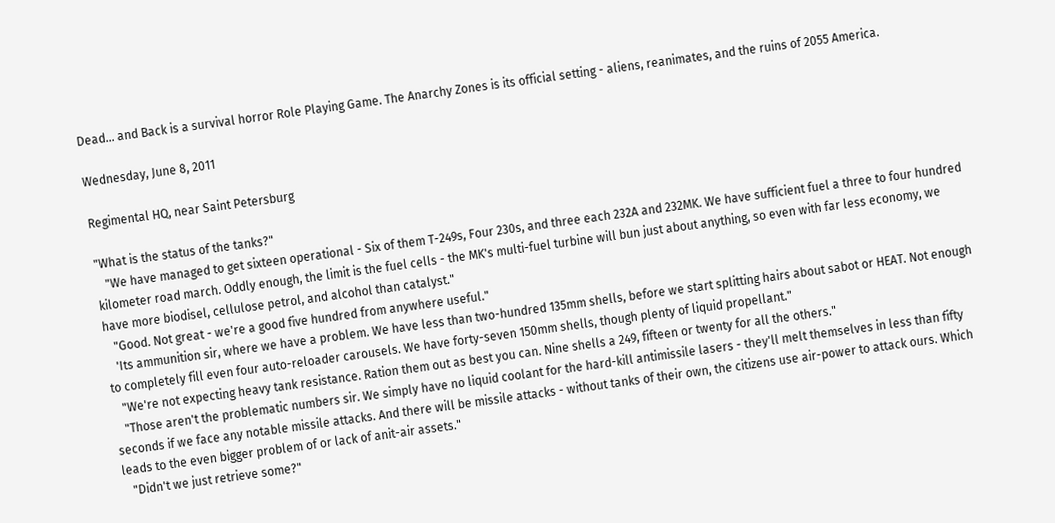Dead... and Back is a survival horror Role Playing Game. The Anarchy Zones is its official setting - aliens, reanimates, and the ruins of 2055 America.

Wednesday, June 8, 2011

Regimental HQ, near Saint Petersburg

"What is the status of the tanks?"
   "We have managed to get sixteen operational - Six of them T-249s, Four 230s, and three each 232A and 232MK. We have sufficient fuel a three to four hundred kilometer road march. Oddly enough, the limit is the fuel cells - the MK's multi-fuel turbine will bun just about anything, so even with far less economy, we have more biodisel, cellulose petrol, and alcohol than catalyst."
   "Good. Not great - we're a good five hundred from anywhere useful."
   'Its ammunition sir, where we have a problem. We have less than two-hundred 135mm shells, before we start splitting hairs about sabot or HEAT. Not enough to completely fill even four auto-reloader carousels. We have forty-seven 150mm shells, though plenty of liquid propellant."
   "We're not expecting heavy tank resistance. Ration them out as best you can. Nine shells a 249, fifteen or twenty for all the others."
   "Those aren't the problematic numbers sir. We simply have no liquid coolant for the hard-kill antimissile lasers - they'll melt themselves in less than fifty seconds if we face any notable missile attacks. And there will be missile attacks - without tanks of their own, the citizens use air-power to attack ours. Which leads to the even bigger problem of or lack of anit-air assets."
   "Didn't we just retrieve some?"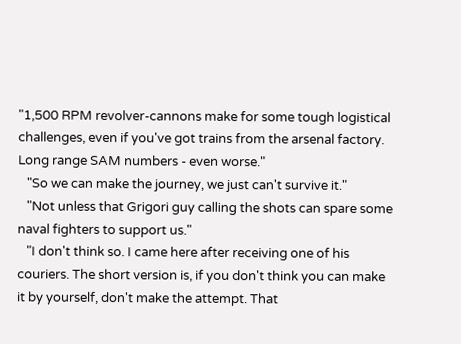"1,500 RPM revolver-cannons make for some tough logistical challenges, even if you've got trains from the arsenal factory. Long range SAM numbers - even worse."
   "So we can make the journey, we just can't survive it."
   "Not unless that Grigori guy calling the shots can spare some naval fighters to support us."
   "I don't think so. I came here after receiving one of his couriers. The short version is, if you don't think you can make it by yourself, don't make the attempt. That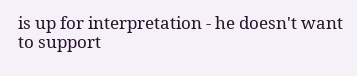is up for interpretation - he doesn't want to support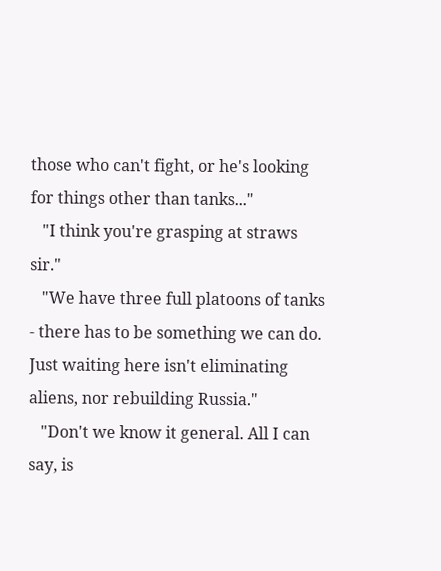those who can't fight, or he's looking for things other than tanks..."
   "I think you're grasping at straws sir."
   "We have three full platoons of tanks - there has to be something we can do. Just waiting here isn't eliminating aliens, nor rebuilding Russia."
   "Don't we know it general. All I can say, is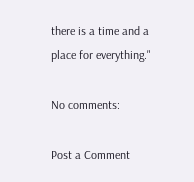there is a time and a place for everything."

No comments:

Post a Comment